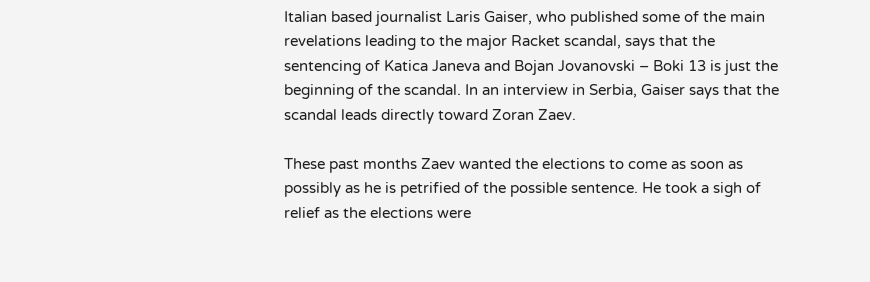Italian based journalist Laris Gaiser, who published some of the main revelations leading to the major Racket scandal, says that the sentencing of Katica Janeva and Bojan Jovanovski – Boki 13 is just the beginning of the scandal. In an interview in Serbia, Gaiser says that the scandal leads directly toward Zoran Zaev.

These past months Zaev wanted the elections to come as soon as possibly as he is petrified of the possible sentence. He took a sigh of relief as the elections were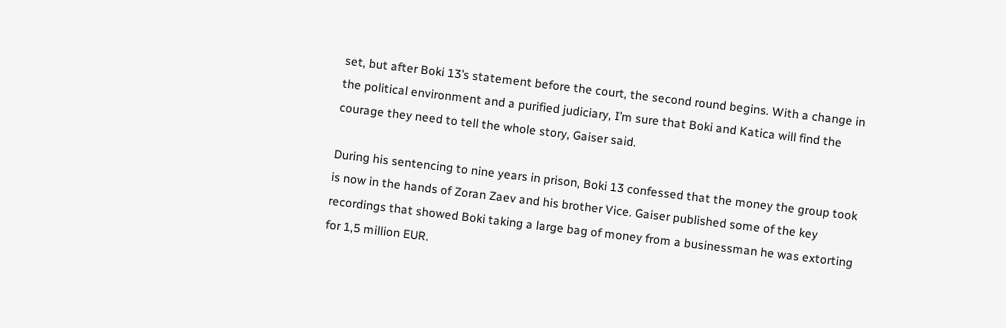set, but after Boki 13’s statement before the court, the second round begins. With a change in the political environment and a purified judiciary, I’m sure that Boki and Katica will find the courage they need to tell the whole story, Gaiser said.

During his sentencing to nine years in prison, Boki 13 confessed that the money the group took is now in the hands of Zoran Zaev and his brother Vice. Gaiser published some of the key recordings that showed Boki taking a large bag of money from a businessman he was extorting for 1,5 million EUR.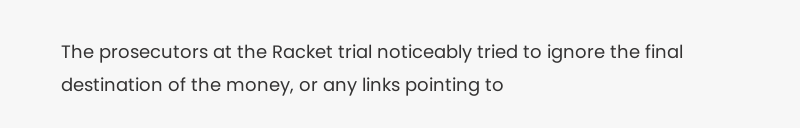The prosecutors at the Racket trial noticeably tried to ignore the final destination of the money, or any links pointing to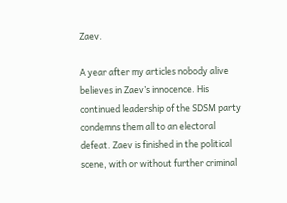Zaev.

A year after my articles nobody alive believes in Zaev’s innocence. His continued leadership of the SDSM party condemns them all to an electoral defeat. Zaev is finished in the political scene, with or without further criminal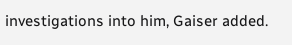investigations into him, Gaiser added.